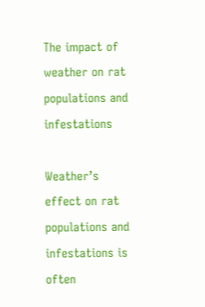The impact of weather on rat populations and infestations

Weather’s effect on rat populations and infestations is often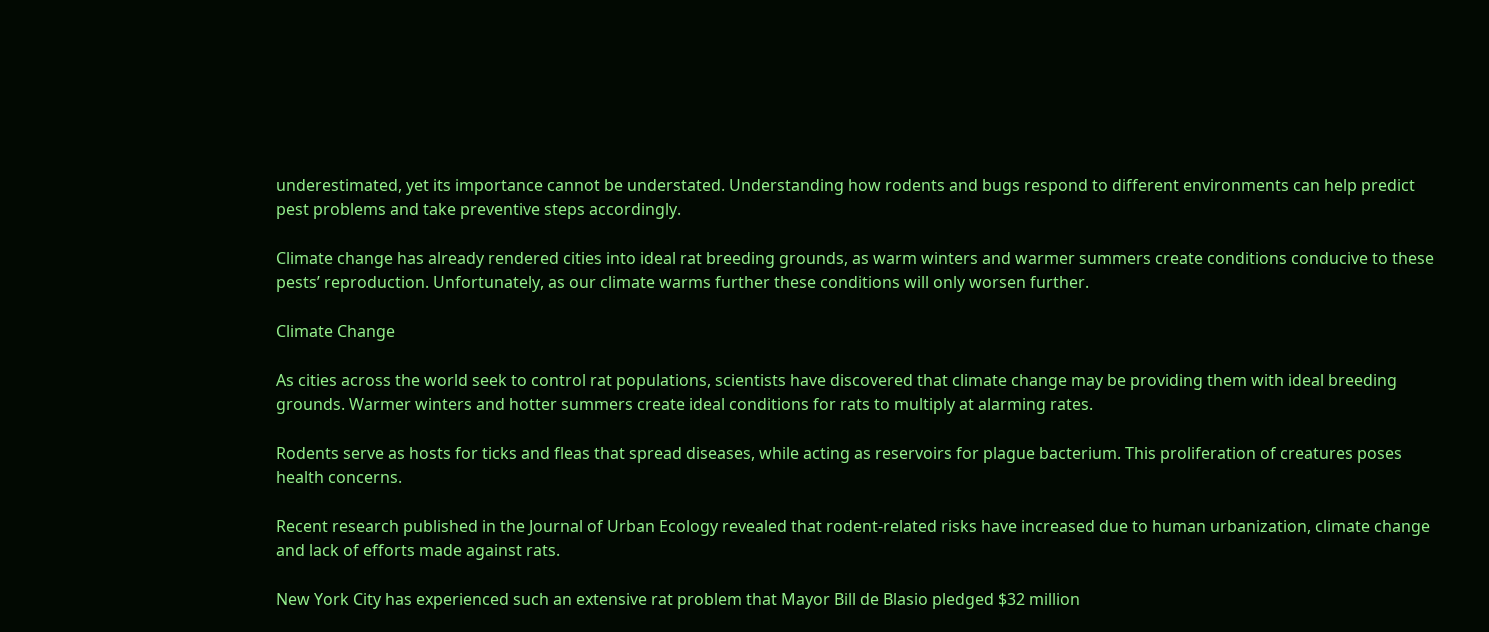underestimated, yet its importance cannot be understated. Understanding how rodents and bugs respond to different environments can help predict pest problems and take preventive steps accordingly.

Climate change has already rendered cities into ideal rat breeding grounds, as warm winters and warmer summers create conditions conducive to these pests’ reproduction. Unfortunately, as our climate warms further these conditions will only worsen further.

Climate Change

As cities across the world seek to control rat populations, scientists have discovered that climate change may be providing them with ideal breeding grounds. Warmer winters and hotter summers create ideal conditions for rats to multiply at alarming rates.

Rodents serve as hosts for ticks and fleas that spread diseases, while acting as reservoirs for plague bacterium. This proliferation of creatures poses health concerns.

Recent research published in the Journal of Urban Ecology revealed that rodent-related risks have increased due to human urbanization, climate change and lack of efforts made against rats.

New York City has experienced such an extensive rat problem that Mayor Bill de Blasio pledged $32 million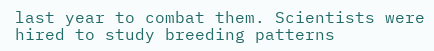last year to combat them. Scientists were hired to study breeding patterns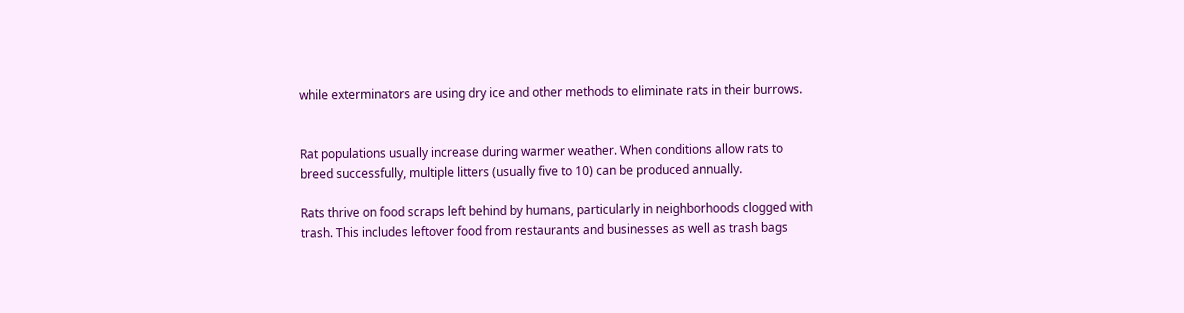while exterminators are using dry ice and other methods to eliminate rats in their burrows.


Rat populations usually increase during warmer weather. When conditions allow rats to breed successfully, multiple litters (usually five to 10) can be produced annually.

Rats thrive on food scraps left behind by humans, particularly in neighborhoods clogged with trash. This includes leftover food from restaurants and businesses as well as trash bags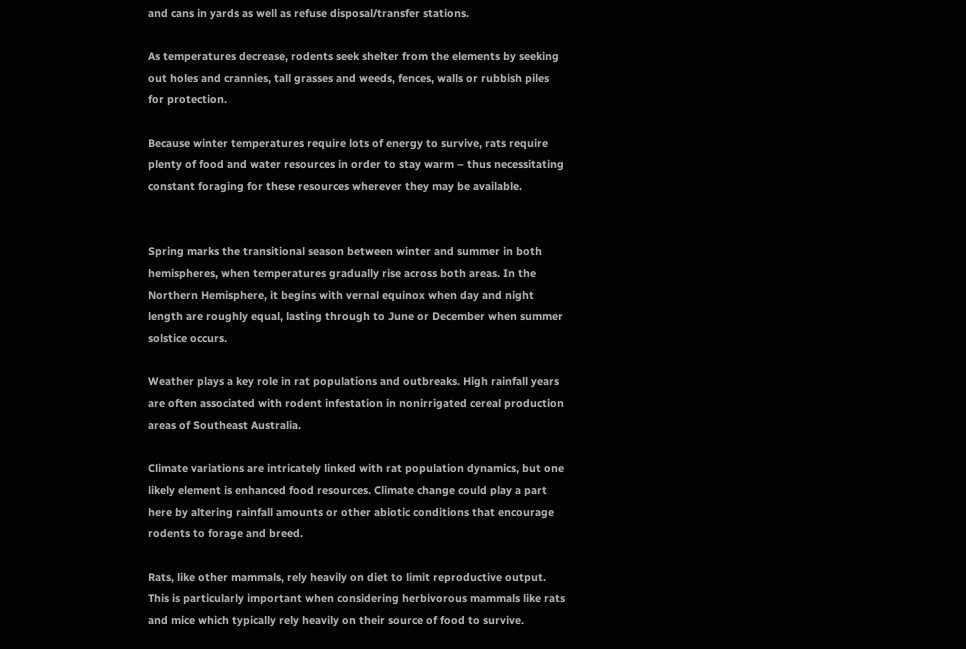and cans in yards as well as refuse disposal/transfer stations.

As temperatures decrease, rodents seek shelter from the elements by seeking out holes and crannies, tall grasses and weeds, fences, walls or rubbish piles for protection.

Because winter temperatures require lots of energy to survive, rats require plenty of food and water resources in order to stay warm – thus necessitating constant foraging for these resources wherever they may be available.


Spring marks the transitional season between winter and summer in both hemispheres, when temperatures gradually rise across both areas. In the Northern Hemisphere, it begins with vernal equinox when day and night length are roughly equal, lasting through to June or December when summer solstice occurs.

Weather plays a key role in rat populations and outbreaks. High rainfall years are often associated with rodent infestation in nonirrigated cereal production areas of Southeast Australia.

Climate variations are intricately linked with rat population dynamics, but one likely element is enhanced food resources. Climate change could play a part here by altering rainfall amounts or other abiotic conditions that encourage rodents to forage and breed.

Rats, like other mammals, rely heavily on diet to limit reproductive output. This is particularly important when considering herbivorous mammals like rats and mice which typically rely heavily on their source of food to survive.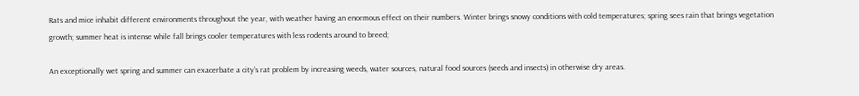Rats and mice inhabit different environments throughout the year, with weather having an enormous effect on their numbers. Winter brings snowy conditions with cold temperatures; spring sees rain that brings vegetation growth; summer heat is intense while fall brings cooler temperatures with less rodents around to breed;

An exceptionally wet spring and summer can exacerbate a city’s rat problem by increasing weeds, water sources, natural food sources (seeds and insects) in otherwise dry areas.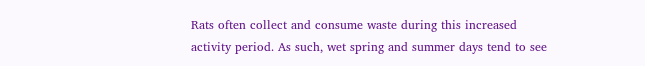Rats often collect and consume waste during this increased activity period. As such, wet spring and summer days tend to see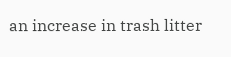an increase in trash litter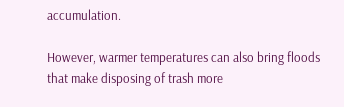accumulation.

However, warmer temperatures can also bring floods that make disposing of trash more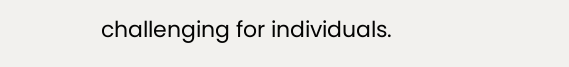challenging for individuals.